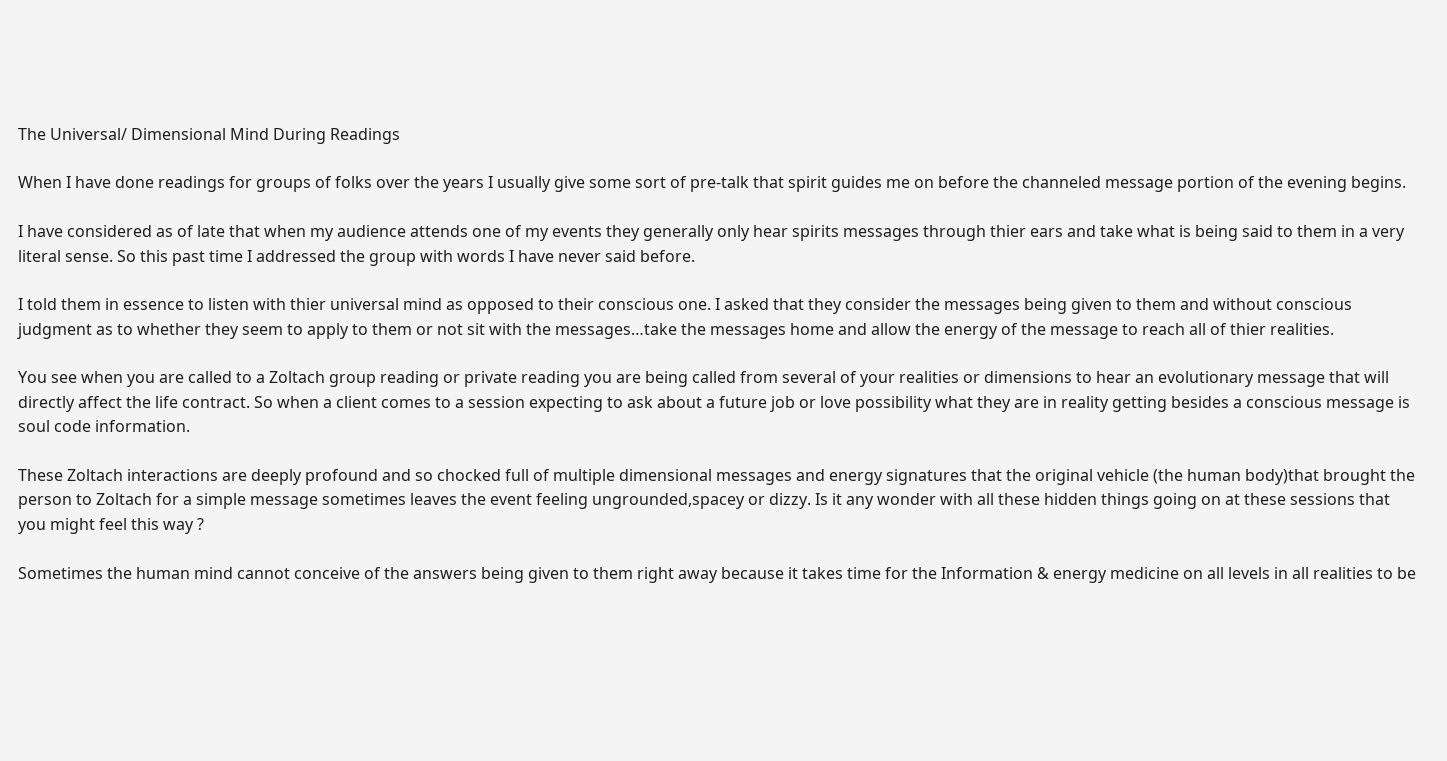The Universal/ Dimensional Mind During Readings

When I have done readings for groups of folks over the years I usually give some sort of pre-talk that spirit guides me on before the channeled message portion of the evening begins.

I have considered as of late that when my audience attends one of my events they generally only hear spirits messages through thier ears and take what is being said to them in a very literal sense. So this past time I addressed the group with words I have never said before.

I told them in essence to listen with thier universal mind as opposed to their conscious one. I asked that they consider the messages being given to them and without conscious judgment as to whether they seem to apply to them or not sit with the messages…take the messages home and allow the energy of the message to reach all of thier realities.

You see when you are called to a Zoltach group reading or private reading you are being called from several of your realities or dimensions to hear an evolutionary message that will directly affect the life contract. So when a client comes to a session expecting to ask about a future job or love possibility what they are in reality getting besides a conscious message is soul code information.

These Zoltach interactions are deeply profound and so chocked full of multiple dimensional messages and energy signatures that the original vehicle (the human body)that brought the person to Zoltach for a simple message sometimes leaves the event feeling ungrounded,spacey or dizzy. Is it any wonder with all these hidden things going on at these sessions that you might feel this way ?

Sometimes the human mind cannot conceive of the answers being given to them right away because it takes time for the Information & energy medicine on all levels in all realities to be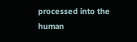processed into the human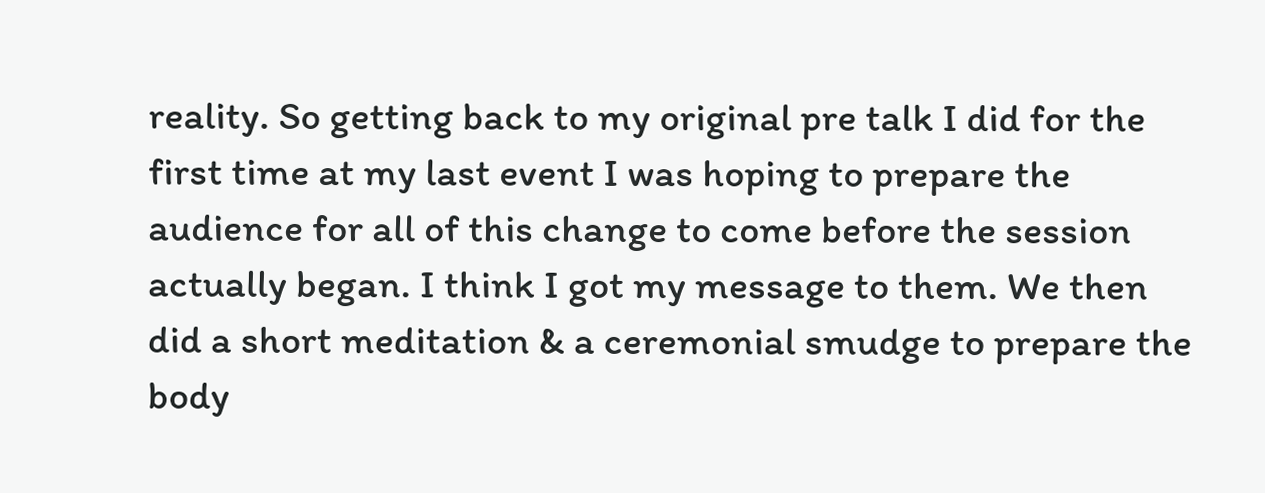reality. So getting back to my original pre talk I did for the first time at my last event I was hoping to prepare the audience for all of this change to come before the session actually began. I think I got my message to them. We then did a short meditation & a ceremonial smudge to prepare the body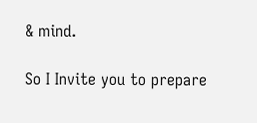& mind.

So I Invite you to prepare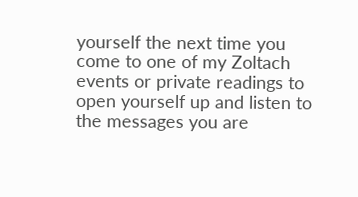yourself the next time you come to one of my Zoltach events or private readings to open yourself up and listen to the messages you are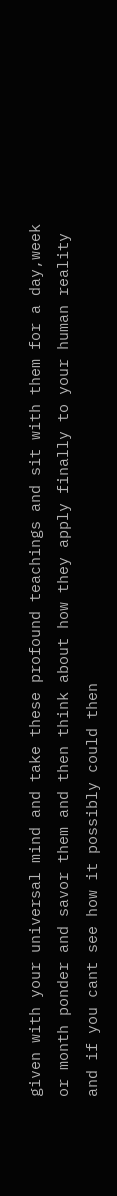given with your universal mind and take these profound teachings and sit with them for a day,week or month ponder and savor them and then think about how they apply finally to your human reality and if you cant see how it possibly could then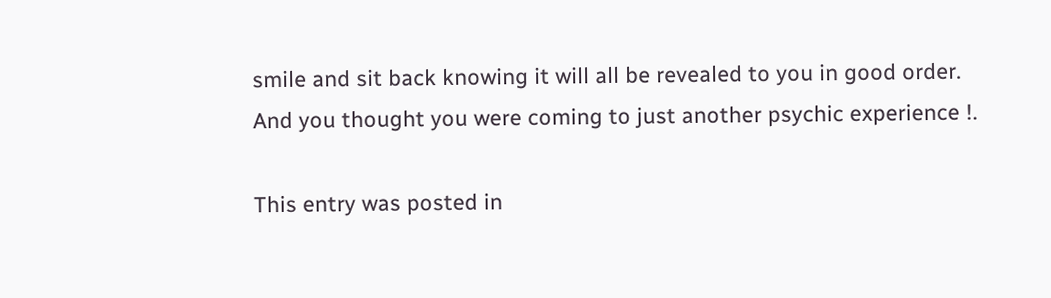smile and sit back knowing it will all be revealed to you in good order. And you thought you were coming to just another psychic experience !.

This entry was posted in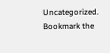Uncategorized. Bookmark the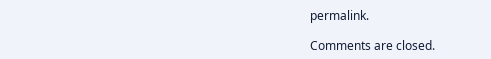permalink.

Comments are closed.